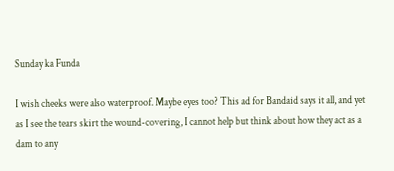Sunday ka Funda

I wish cheeks were also waterproof. Maybe eyes too? This ad for Bandaid says it all, and yet as I see the tears skirt the wound-covering, I cannot help but think about how they act as a dam to any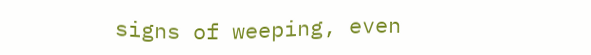signs of weeping, even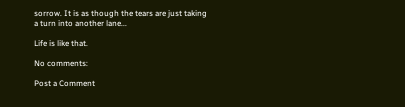sorrow. It is as though the tears are just taking a turn into another lane...

Life is like that.

No comments:

Post a Comment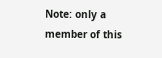Note: only a member of this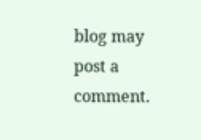blog may post a comment.